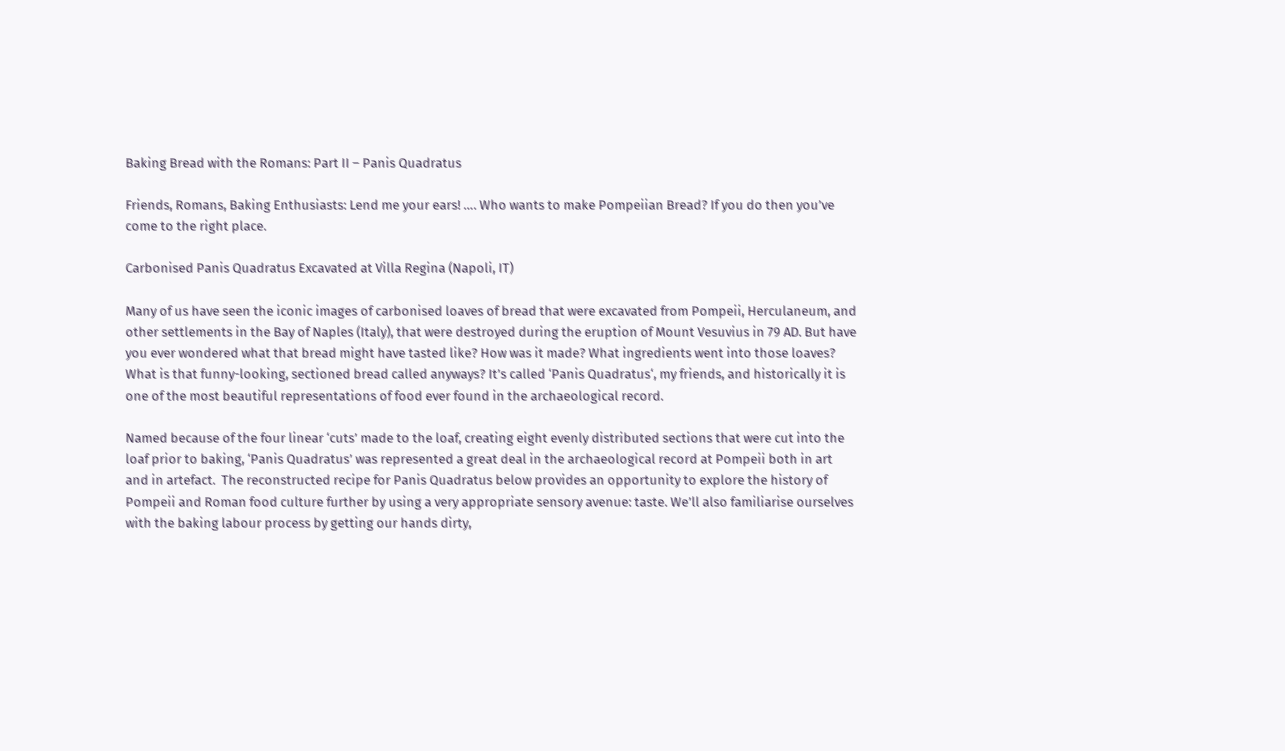Baking Bread with the Romans: Part II – Panis Quadratus

Friends, Romans, Baking Enthusiasts: Lend me your ears! …. Who wants to make Pompeiian Bread? If you do then you’ve come to the right place.

Carbonised Panis Quadratus Excavated at Villa Regina (Napoli, IT)

Many of us have seen the iconic images of carbonised loaves of bread that were excavated from Pompeii, Herculaneum, and other settlements in the Bay of Naples (Italy), that were destroyed during the eruption of Mount Vesuvius in 79 AD. But have you ever wondered what that bread might have tasted like? How was it made? What ingredients went into those loaves? What is that funny-looking, sectioned bread called anyways? It’s called ‘Panis Quadratus‘, my friends, and historically it is one of the most beautiful representations of food ever found in the archaeological record.

Named because of the four linear ‘cuts’ made to the loaf, creating eight evenly distributed sections that were cut into the loaf prior to baking, ‘Panis Quadratus’ was represented a great deal in the archaeological record at Pompeii both in art and in artefact.  The reconstructed recipe for Panis Quadratus below provides an opportunity to explore the history of Pompeii and Roman food culture further by using a very appropriate sensory avenue: taste. We’ll also familiarise ourselves with the baking labour process by getting our hands dirty,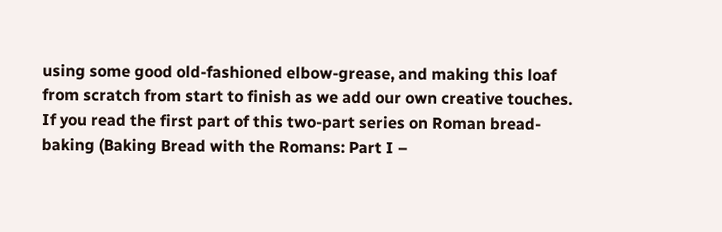using some good old-fashioned elbow-grease, and making this loaf from scratch from start to finish as we add our own creative touches. If you read the first part of this two-part series on Roman bread-baking (Baking Bread with the Romans: Part I –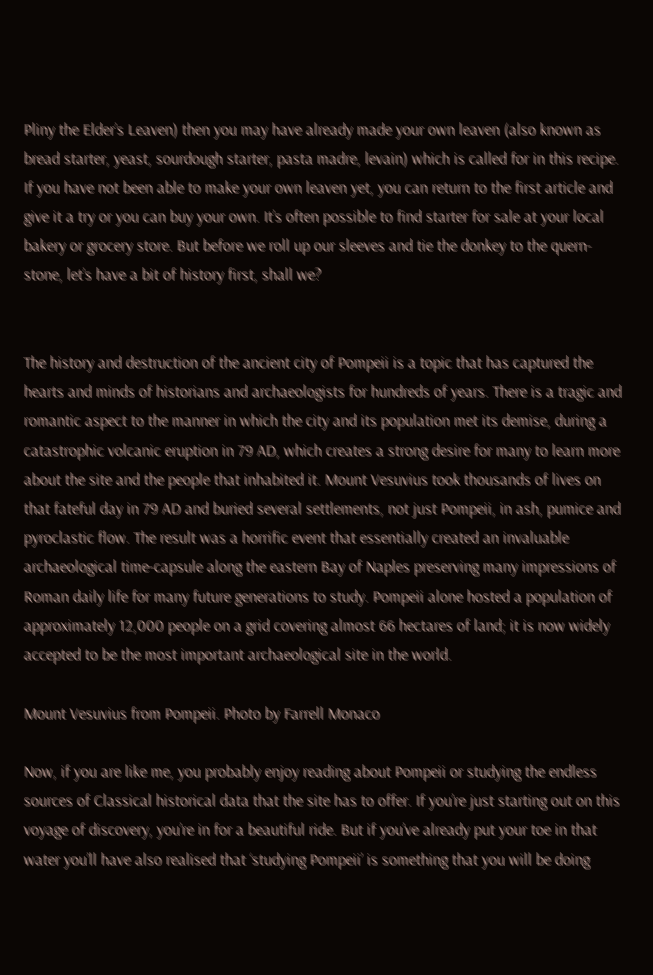Pliny the Elder’s Leaven) then you may have already made your own leaven (also known as bread starter, yeast, sourdough starter, pasta madre, levain) which is called for in this recipe. If you have not been able to make your own leaven yet, you can return to the first article and give it a try or you can buy your own. It’s often possible to find starter for sale at your local bakery or grocery store. But before we roll up our sleeves and tie the donkey to the quern-stone, let’s have a bit of history first, shall we?


The history and destruction of the ancient city of Pompeii is a topic that has captured the hearts and minds of historians and archaeologists for hundreds of years. There is a tragic and romantic aspect to the manner in which the city and its population met its demise, during a catastrophic volcanic eruption in 79 AD, which creates a strong desire for many to learn more about the site and the people that inhabited it. Mount Vesuvius took thousands of lives on that fateful day in 79 AD and buried several settlements, not just Pompeii, in ash, pumice and pyroclastic flow. The result was a horrific event that essentially created an invaluable archaeological time-capsule along the eastern Bay of Naples preserving many impressions of Roman daily life for many future generations to study. Pompeii alone hosted a population of approximately 12,000 people on a grid covering almost 66 hectares of land; it is now widely accepted to be the most important archaeological site in the world.

Mount Vesuvius from Pompeii. Photo by Farrell Monaco

Now, if you are like me, you probably enjoy reading about Pompeii or studying the endless sources of Classical historical data that the site has to offer. If you’re just starting out on this voyage of discovery, you’re in for a beautiful ride. But if you’ve already put your toe in that water you’ll have also realised that ‘studying Pompeii’ is something that you will be doing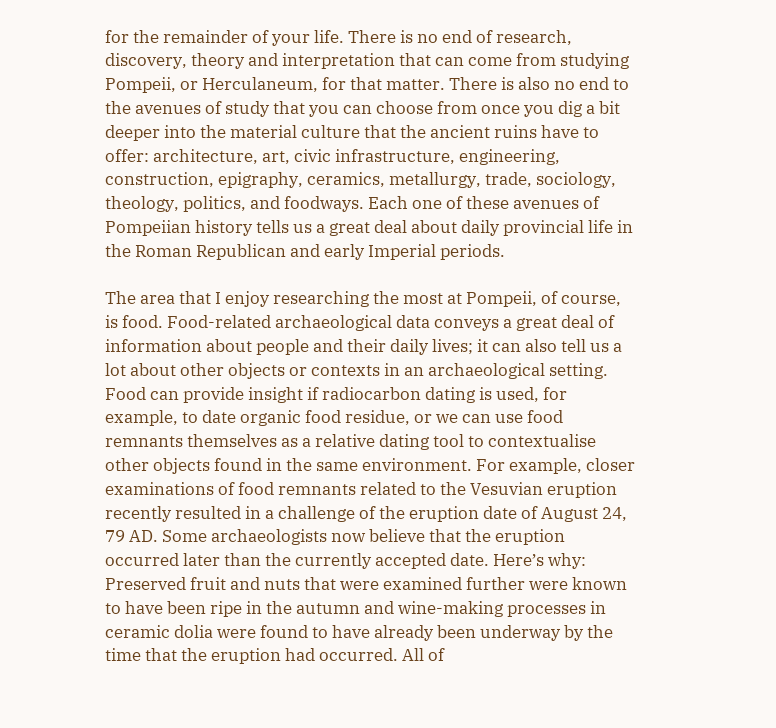for the remainder of your life. There is no end of research, discovery, theory and interpretation that can come from studying Pompeii, or Herculaneum, for that matter. There is also no end to the avenues of study that you can choose from once you dig a bit deeper into the material culture that the ancient ruins have to offer: architecture, art, civic infrastructure, engineering, construction, epigraphy, ceramics, metallurgy, trade, sociology, theology, politics, and foodways. Each one of these avenues of Pompeiian history tells us a great deal about daily provincial life in the Roman Republican and early Imperial periods.

The area that I enjoy researching the most at Pompeii, of course, is food. Food-related archaeological data conveys a great deal of information about people and their daily lives; it can also tell us a lot about other objects or contexts in an archaeological setting. Food can provide insight if radiocarbon dating is used, for example, to date organic food residue, or we can use food remnants themselves as a relative dating tool to contextualise other objects found in the same environment. For example, closer examinations of food remnants related to the Vesuvian eruption recently resulted in a challenge of the eruption date of August 24, 79 AD. Some archaeologists now believe that the eruption occurred later than the currently accepted date. Here’s why: Preserved fruit and nuts that were examined further were known to have been ripe in the autumn and wine-making processes in ceramic dolia were found to have already been underway by the time that the eruption had occurred. All of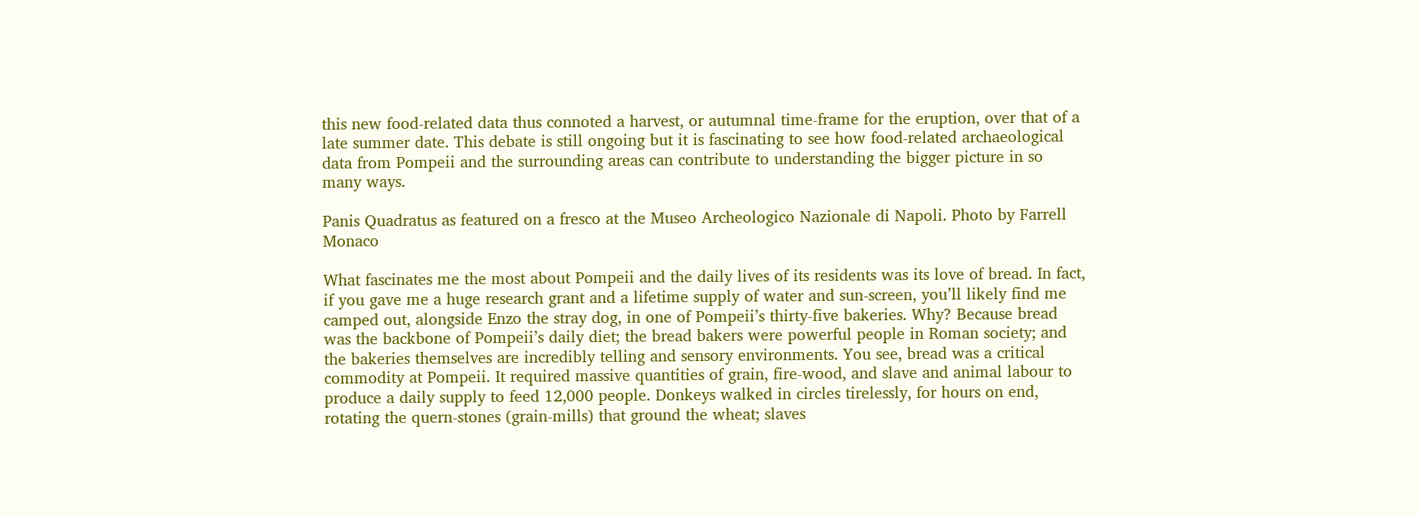this new food-related data thus connoted a harvest, or autumnal time-frame for the eruption, over that of a late summer date. This debate is still ongoing but it is fascinating to see how food-related archaeological data from Pompeii and the surrounding areas can contribute to understanding the bigger picture in so many ways.

Panis Quadratus as featured on a fresco at the Museo Archeologico Nazionale di Napoli. Photo by Farrell Monaco

What fascinates me the most about Pompeii and the daily lives of its residents was its love of bread. In fact, if you gave me a huge research grant and a lifetime supply of water and sun-screen, you’ll likely find me camped out, alongside Enzo the stray dog, in one of Pompeii’s thirty-five bakeries. Why? Because bread was the backbone of Pompeii’s daily diet; the bread bakers were powerful people in Roman society; and the bakeries themselves are incredibly telling and sensory environments. You see, bread was a critical commodity at Pompeii. It required massive quantities of grain, fire-wood, and slave and animal labour to produce a daily supply to feed 12,000 people. Donkeys walked in circles tirelessly, for hours on end, rotating the quern-stones (grain-mills) that ground the wheat; slaves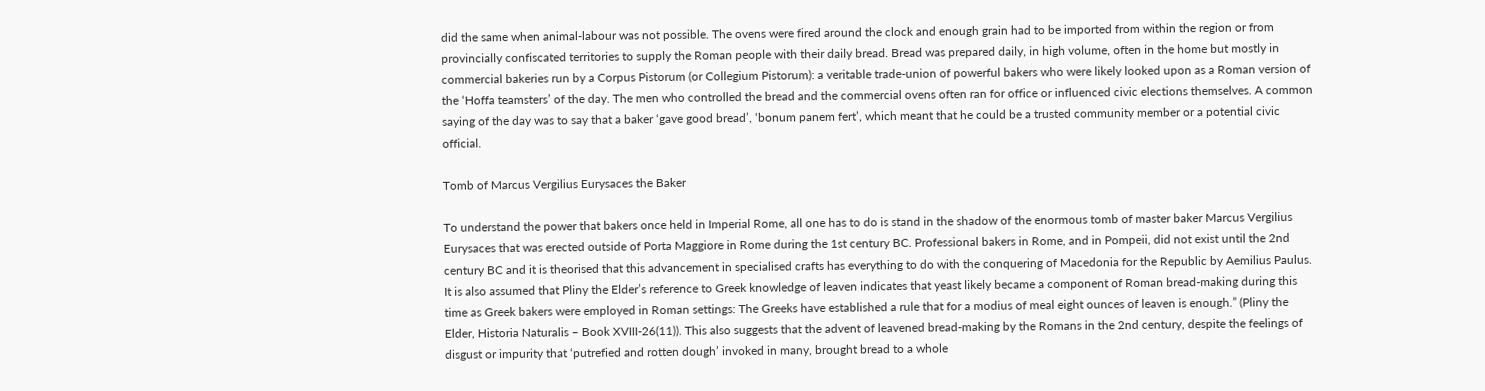did the same when animal-labour was not possible. The ovens were fired around the clock and enough grain had to be imported from within the region or from provincially confiscated territories to supply the Roman people with their daily bread. Bread was prepared daily, in high volume, often in the home but mostly in commercial bakeries run by a Corpus Pistorum (or Collegium Pistorum): a veritable trade-union of powerful bakers who were likely looked upon as a Roman version of the ‘Hoffa teamsters’ of the day. The men who controlled the bread and the commercial ovens often ran for office or influenced civic elections themselves. A common saying of the day was to say that a baker ‘gave good bread’, ‘bonum panem fert’, which meant that he could be a trusted community member or a potential civic official.

Tomb of Marcus Vergilius Eurysaces the Baker

To understand the power that bakers once held in Imperial Rome, all one has to do is stand in the shadow of the enormous tomb of master baker Marcus Vergilius Eurysaces that was erected outside of Porta Maggiore in Rome during the 1st century BC. Professional bakers in Rome, and in Pompeii, did not exist until the 2nd century BC and it is theorised that this advancement in specialised crafts has everything to do with the conquering of Macedonia for the Republic by Aemilius Paulus. It is also assumed that Pliny the Elder’s reference to Greek knowledge of leaven indicates that yeast likely became a component of Roman bread-making during this time as Greek bakers were employed in Roman settings: The Greeks have established a rule that for a modius of meal eight ounces of leaven is enough.” (Pliny the Elder, Historia Naturalis – Book XVIII-26(11)). This also suggests that the advent of leavened bread-making by the Romans in the 2nd century, despite the feelings of disgust or impurity that ‘putrefied and rotten dough’ invoked in many, brought bread to a whole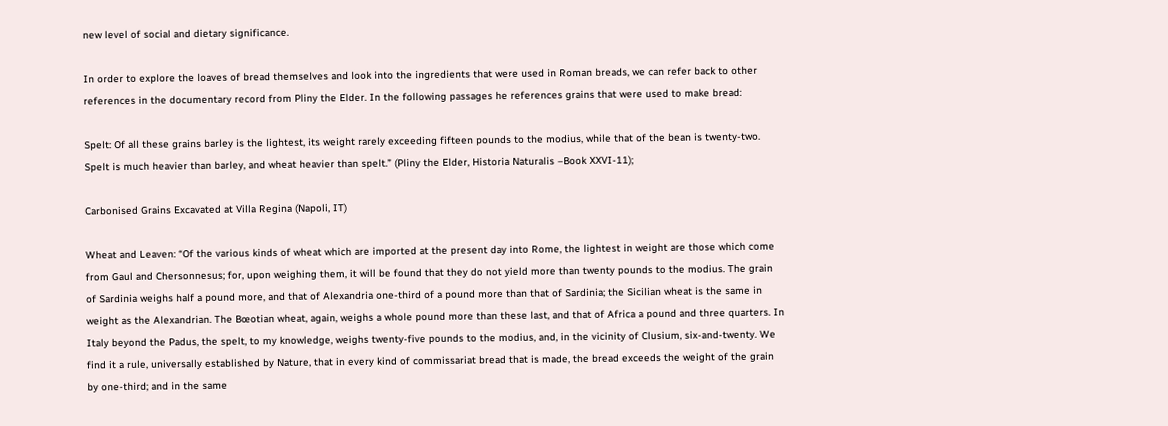new level of social and dietary significance.

In order to explore the loaves of bread themselves and look into the ingredients that were used in Roman breads, we can refer back to other references in the documentary record from Pliny the Elder. In the following passages he references grains that were used to make bread:

Spelt: Of all these grains barley is the lightest, its weight rarely exceeding fifteen pounds to the modius, while that of the bean is twenty-two. Spelt is much heavier than barley, and wheat heavier than spelt.” (Pliny the Elder, Historia Naturalis –Book XXVI-11);

Carbonised Grains Excavated at Villa Regina (Napoli, IT)

Wheat and Leaven: “Of the various kinds of wheat which are imported at the present day into Rome, the lightest in weight are those which come from Gaul and Chersonnesus; for, upon weighing them, it will be found that they do not yield more than twenty pounds to the modius. The grain of Sardinia weighs half a pound more, and that of Alexandria one-third of a pound more than that of Sardinia; the Sicilian wheat is the same in weight as the Alexandrian. The Bœotian wheat, again, weighs a whole pound more than these last, and that of Africa a pound and three quarters. In Italy beyond the Padus, the spelt, to my knowledge, weighs twenty-five pounds to the modius, and, in the vicinity of Clusium, six-and-twenty. We find it a rule, universally established by Nature, that in every kind of commissariat bread that is made, the bread exceeds the weight of the grain by one-third; and in the same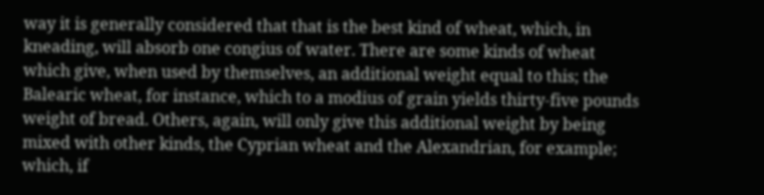way it is generally considered that that is the best kind of wheat, which, in kneading, will absorb one congius of water. There are some kinds of wheat which give, when used by themselves, an additional weight equal to this; the Balearic wheat, for instance, which to a modius of grain yields thirty-five pounds weight of bread. Others, again, will only give this additional weight by being mixed with other kinds, the Cyprian wheat and the Alexandrian, for example; which, if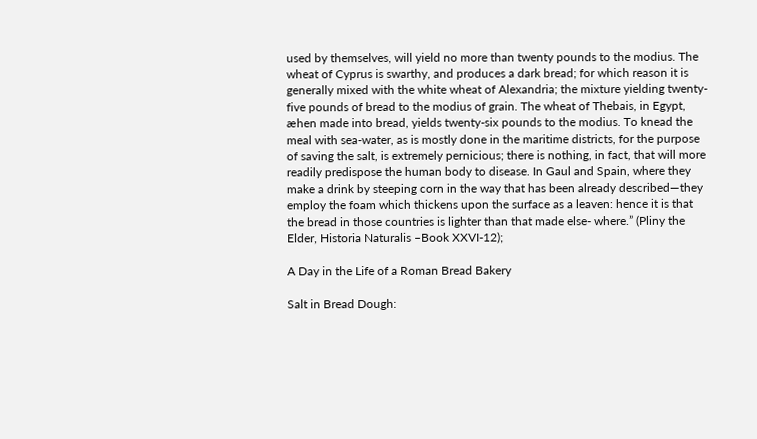used by themselves, will yield no more than twenty pounds to the modius. The wheat of Cyprus is swarthy, and produces a dark bread; for which reason it is generally mixed with the white wheat of Alexandria; the mixture yielding twenty-five pounds of bread to the modius of grain. The wheat of Thebais, in Egypt, æhen made into bread, yields twenty-six pounds to the modius. To knead the meal with sea-water, as is mostly done in the maritime districts, for the purpose of saving the salt, is extremely pernicious; there is nothing, in fact, that will more readily predispose the human body to disease. In Gaul and Spain, where they make a drink by steeping corn in the way that has been already described—they employ the foam which thickens upon the surface as a leaven: hence it is that the bread in those countries is lighter than that made else- where.” (Pliny the Elder, Historia Naturalis –Book XXVI-12);

A Day in the Life of a Roman Bread Bakery

Salt in Bread Dough: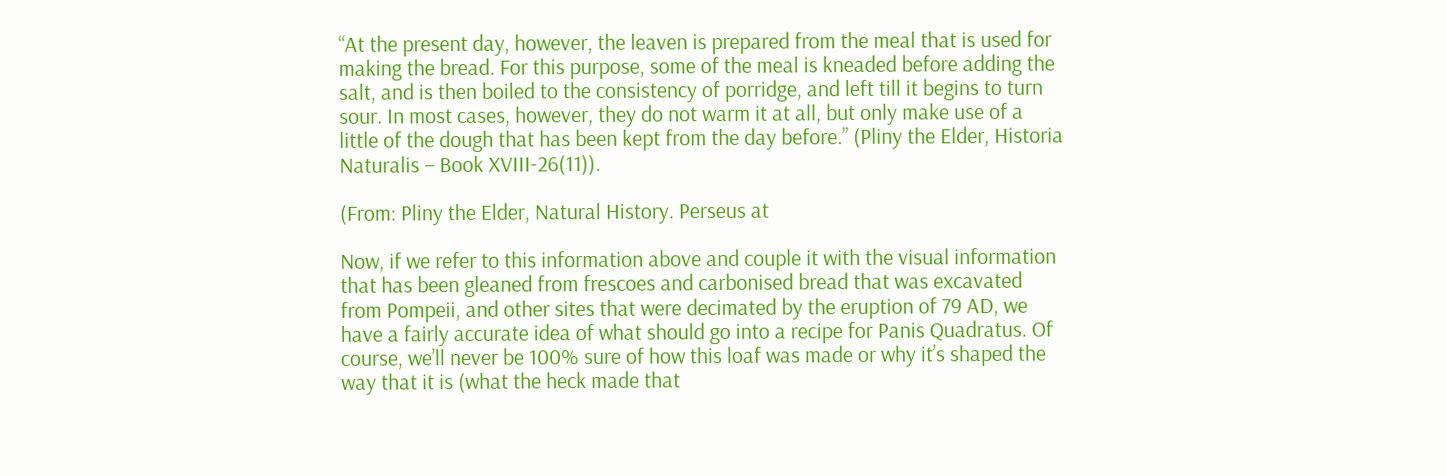“At the present day, however, the leaven is prepared from the meal that is used for making the bread. For this purpose, some of the meal is kneaded before adding the salt, and is then boiled to the consistency of porridge, and left till it begins to turn sour. In most cases, however, they do not warm it at all, but only make use of a little of the dough that has been kept from the day before.” (Pliny the Elder, Historia Naturalis – Book XVIII-26(11)).

(From: Pliny the Elder, Natural History. Perseus at

Now, if we refer to this information above and couple it with the visual information that has been gleaned from frescoes and carbonised bread that was excavated from Pompeii, and other sites that were decimated by the eruption of 79 AD, we have a fairly accurate idea of what should go into a recipe for Panis Quadratus. Of course, we’ll never be 100% sure of how this loaf was made or why it’s shaped the way that it is (what the heck made that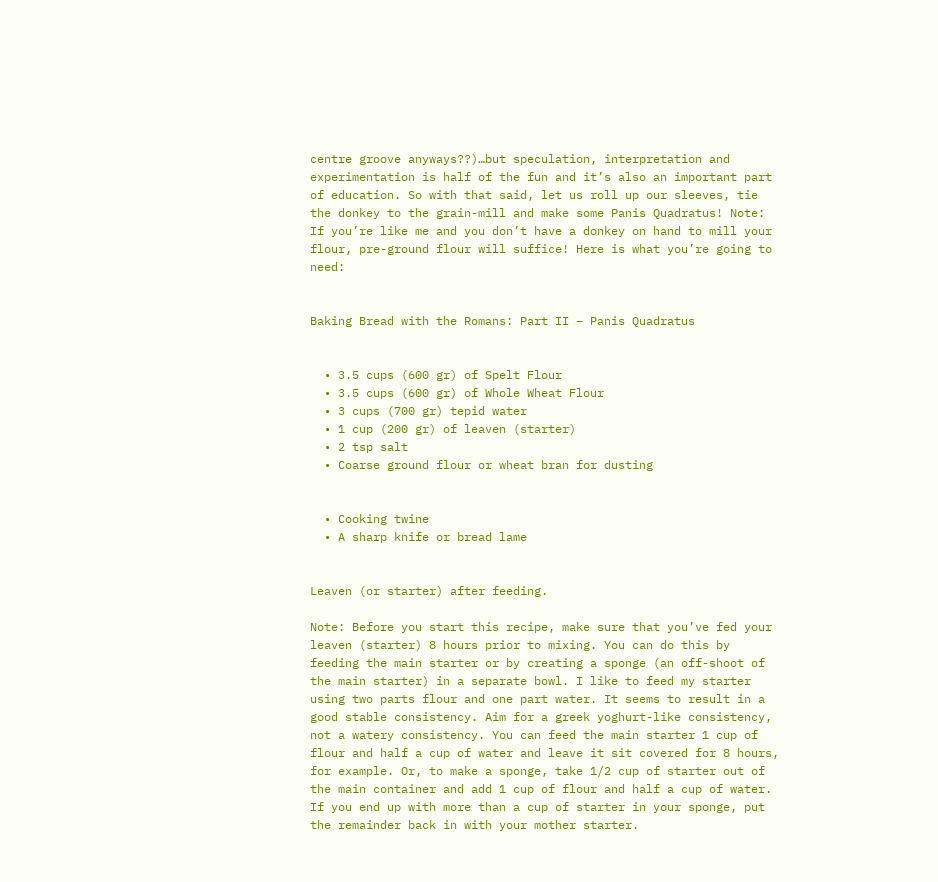centre groove anyways??)…but speculation, interpretation and experimentation is half of the fun and it’s also an important part of education. So with that said, let us roll up our sleeves, tie the donkey to the grain-mill and make some Panis Quadratus! Note: If you’re like me and you don’t have a donkey on hand to mill your flour, pre-ground flour will suffice! Here is what you’re going to need:


Baking Bread with the Romans: Part II – Panis Quadratus


  • 3.5 cups (600 gr) of Spelt Flour
  • 3.5 cups (600 gr) of Whole Wheat Flour
  • 3 cups (700 gr) tepid water
  • 1 cup (200 gr) of leaven (starter)
  • 2 tsp salt
  • Coarse ground flour or wheat bran for dusting


  • Cooking twine
  • A sharp knife or bread lame


Leaven (or starter) after feeding.

Note: Before you start this recipe, make sure that you’ve fed your leaven (starter) 8 hours prior to mixing. You can do this by feeding the main starter or by creating a sponge (an off-shoot of the main starter) in a separate bowl. I like to feed my starter using two parts flour and one part water. It seems to result in a good stable consistency. Aim for a greek yoghurt-like consistency, not a watery consistency. You can feed the main starter 1 cup of flour and half a cup of water and leave it sit covered for 8 hours, for example. Or, to make a sponge, take 1/2 cup of starter out of the main container and add 1 cup of flour and half a cup of water. If you end up with more than a cup of starter in your sponge, put the remainder back in with your mother starter.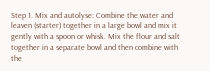Step 1. Mix and autolyse: Combine the water and leaven (starter) together in a large bowl and mix it gently with a spoon or whisk. Mix the flour and salt together in a separate bowl and then combine with the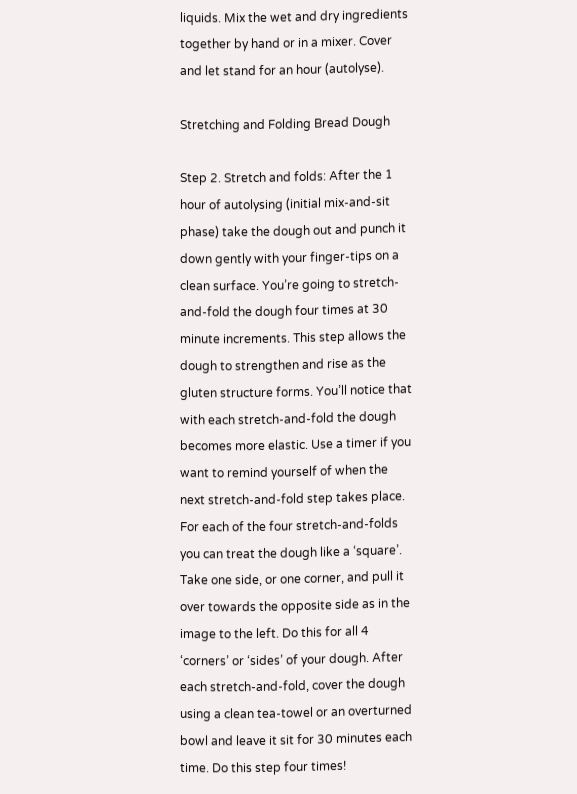liquids. Mix the wet and dry ingredients together by hand or in a mixer. Cover and let stand for an hour (autolyse).

Stretching and Folding Bread Dough

Step 2. Stretch and folds: After the 1 hour of autolysing (initial mix-and-sit phase) take the dough out and punch it down gently with your finger-tips on a clean surface. You’re going to stretch-and-fold the dough four times at 30 minute increments. This step allows the dough to strengthen and rise as the gluten structure forms. You’ll notice that with each stretch-and-fold the dough becomes more elastic. Use a timer if you want to remind yourself of when the next stretch-and-fold step takes place. For each of the four stretch-and-folds you can treat the dough like a ‘square’. Take one side, or one corner, and pull it over towards the opposite side as in the image to the left. Do this for all 4 ‘corners’ or ‘sides’ of your dough. After each stretch-and-fold, cover the dough using a clean tea-towel or an overturned bowl and leave it sit for 30 minutes each time. Do this step four times!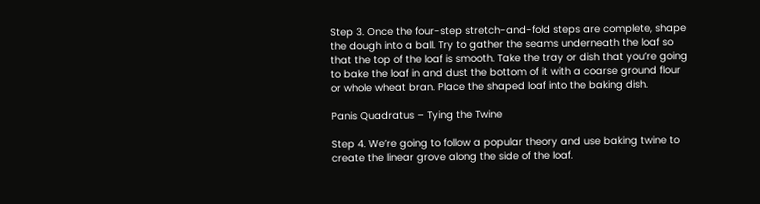Step 3. Once the four-step stretch-and-fold steps are complete, shape the dough into a ball. Try to gather the seams underneath the loaf so that the top of the loaf is smooth. Take the tray or dish that you’re going to bake the loaf in and dust the bottom of it with a coarse ground flour or whole wheat bran. Place the shaped loaf into the baking dish.

Panis Quadratus – Tying the Twine

Step 4. We’re going to follow a popular theory and use baking twine to create the linear grove along the side of the loaf.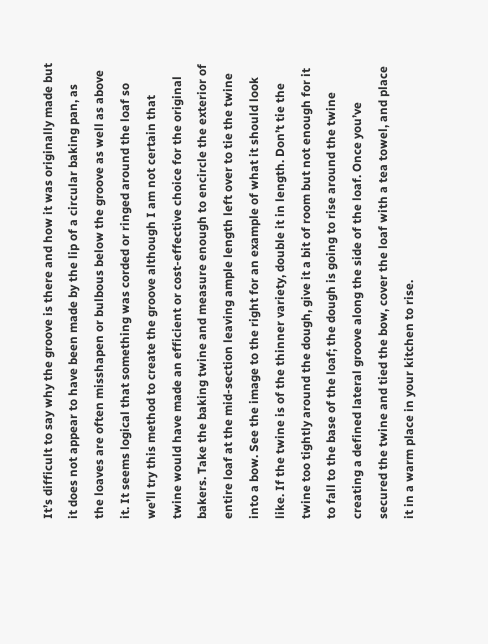It’s difficult to say why the groove is there and how it was originally made but it does not appear to have been made by the lip of a circular baking pan, as the loaves are often misshapen or bulbous below the groove as well as above it. It seems logical that something was corded or ringed around the loaf so we’ll try this method to create the groove although I am not certain that twine would have made an efficient or cost-effective choice for the original bakers. Take the baking twine and measure enough to encircle the exterior of entire loaf at the mid-section leaving ample length left over to tie the twine into a bow. See the image to the right for an example of what it should look like. If the twine is of the thinner variety, double it in length. Don’t tie the twine too tightly around the dough, give it a bit of room but not enough for it to fall to the base of the loaf; the dough is going to rise around the twine creating a defined lateral groove along the side of the loaf. Once you’ve secured the twine and tied the bow, cover the loaf with a tea towel, and place it in a warm place in your kitchen to rise.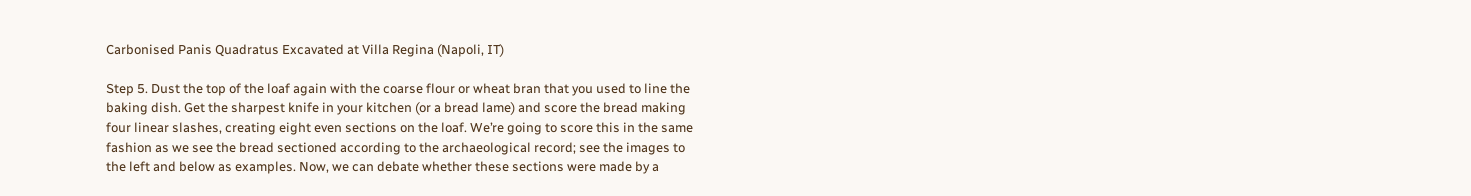Carbonised Panis Quadratus Excavated at Villa Regina (Napoli, IT)

Step 5. Dust the top of the loaf again with the coarse flour or wheat bran that you used to line the baking dish. Get the sharpest knife in your kitchen (or a bread lame) and score the bread making four linear slashes, creating eight even sections on the loaf. We’re going to score this in the same fashion as we see the bread sectioned according to the archaeological record; see the images to the left and below as examples. Now, we can debate whether these sections were made by a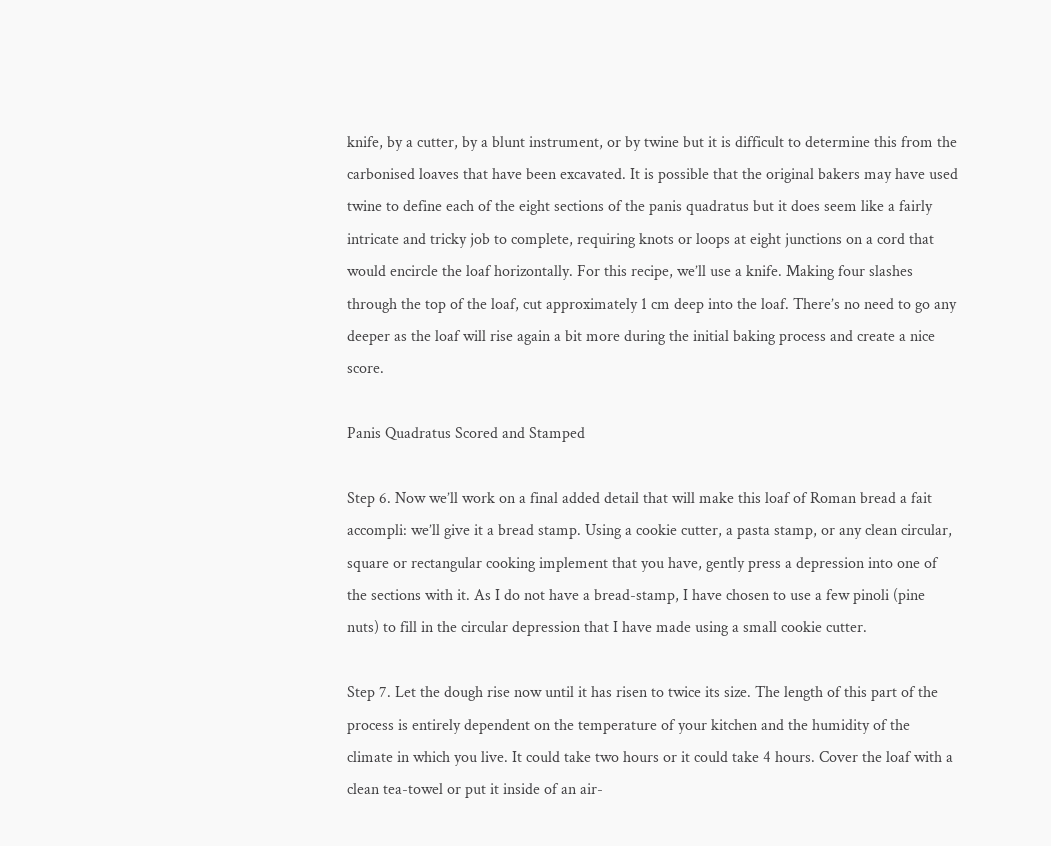knife, by a cutter, by a blunt instrument, or by twine but it is difficult to determine this from the carbonised loaves that have been excavated. It is possible that the original bakers may have used twine to define each of the eight sections of the panis quadratus but it does seem like a fairly intricate and tricky job to complete, requiring knots or loops at eight junctions on a cord that would encircle the loaf horizontally. For this recipe, we’ll use a knife. Making four slashes through the top of the loaf, cut approximately 1 cm deep into the loaf. There’s no need to go any deeper as the loaf will rise again a bit more during the initial baking process and create a nice score.

Panis Quadratus Scored and Stamped

Step 6. Now we’ll work on a final added detail that will make this loaf of Roman bread a fait accompli: we’ll give it a bread stamp. Using a cookie cutter, a pasta stamp, or any clean circular, square or rectangular cooking implement that you have, gently press a depression into one of the sections with it. As I do not have a bread-stamp, I have chosen to use a few pinoli (pine nuts) to fill in the circular depression that I have made using a small cookie cutter.

Step 7. Let the dough rise now until it has risen to twice its size. The length of this part of the process is entirely dependent on the temperature of your kitchen and the humidity of the climate in which you live. It could take two hours or it could take 4 hours. Cover the loaf with a clean tea-towel or put it inside of an air-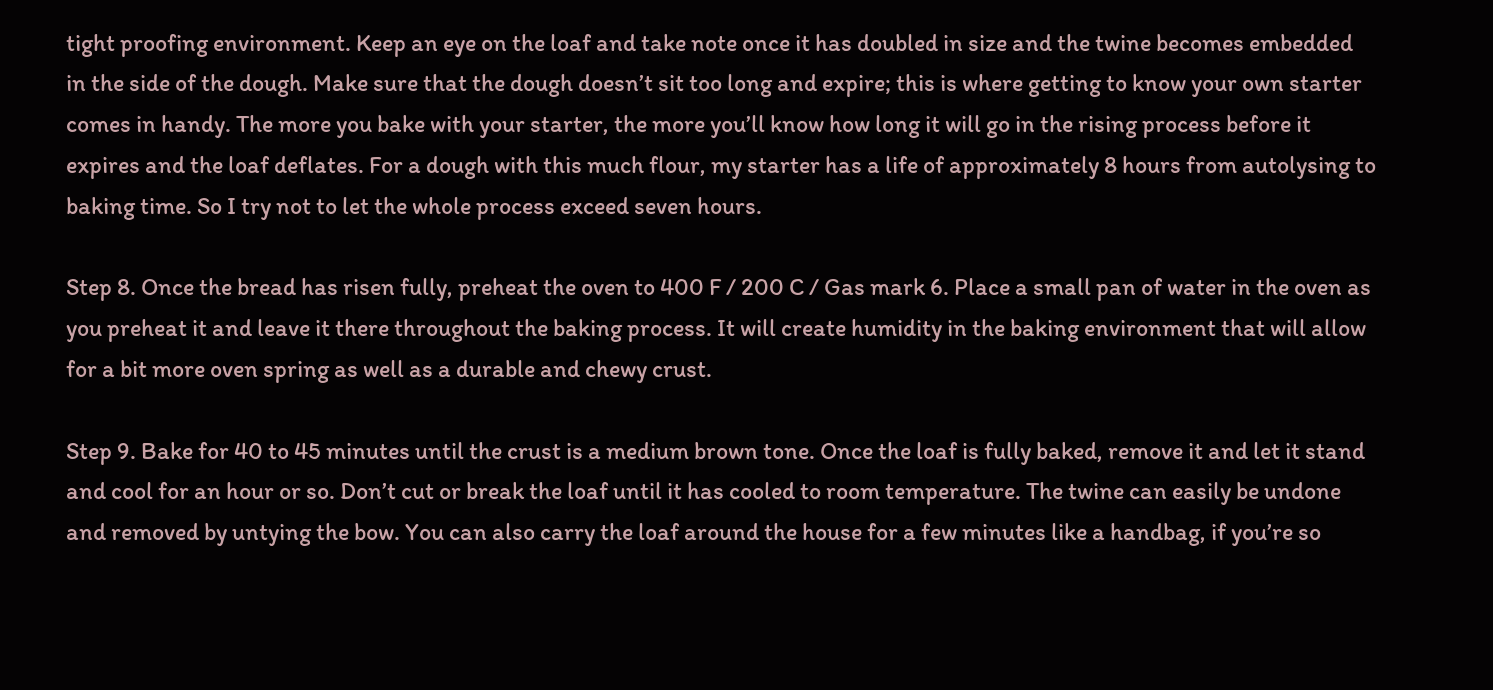tight proofing environment. Keep an eye on the loaf and take note once it has doubled in size and the twine becomes embedded in the side of the dough. Make sure that the dough doesn’t sit too long and expire; this is where getting to know your own starter comes in handy. The more you bake with your starter, the more you’ll know how long it will go in the rising process before it expires and the loaf deflates. For a dough with this much flour, my starter has a life of approximately 8 hours from autolysing to baking time. So I try not to let the whole process exceed seven hours.

Step 8. Once the bread has risen fully, preheat the oven to 400 F / 200 C / Gas mark 6. Place a small pan of water in the oven as you preheat it and leave it there throughout the baking process. It will create humidity in the baking environment that will allow for a bit more oven spring as well as a durable and chewy crust.

Step 9. Bake for 40 to 45 minutes until the crust is a medium brown tone. Once the loaf is fully baked, remove it and let it stand and cool for an hour or so. Don’t cut or break the loaf until it has cooled to room temperature. The twine can easily be undone and removed by untying the bow. You can also carry the loaf around the house for a few minutes like a handbag, if you’re so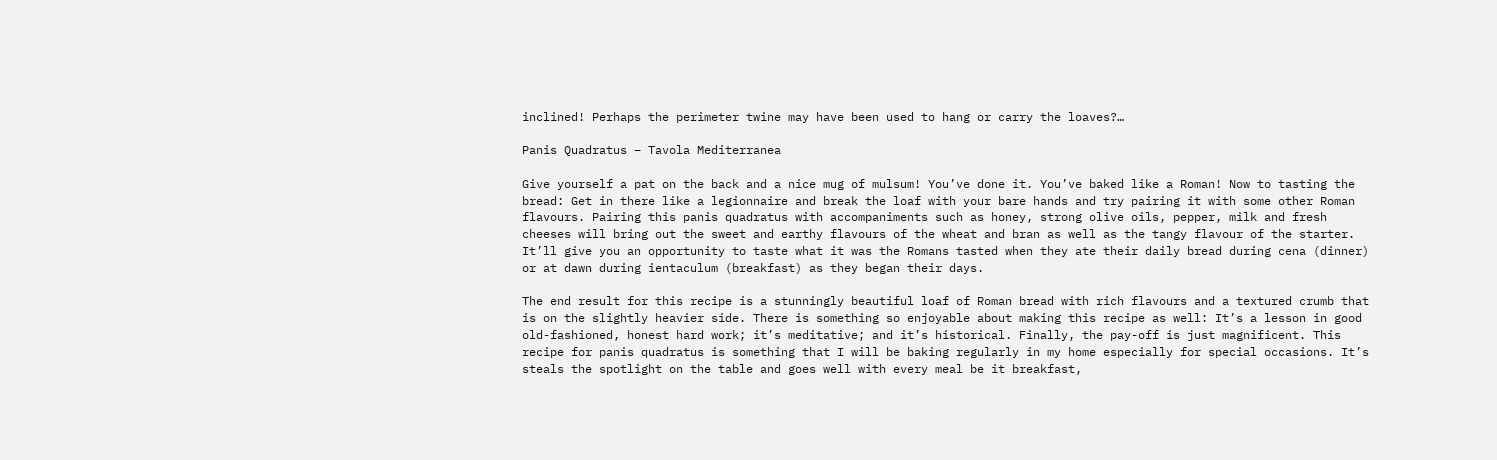inclined! Perhaps the perimeter twine may have been used to hang or carry the loaves?…

Panis Quadratus – Tavola Mediterranea

Give yourself a pat on the back and a nice mug of mulsum! You’ve done it. You’ve baked like a Roman! Now to tasting the bread: Get in there like a legionnaire and break the loaf with your bare hands and try pairing it with some other Roman flavours. Pairing this panis quadratus with accompaniments such as honey, strong olive oils, pepper, milk and fresh cheeses will bring out the sweet and earthy flavours of the wheat and bran as well as the tangy flavour of the starter. It’ll give you an opportunity to taste what it was the Romans tasted when they ate their daily bread during cena (dinner) or at dawn during ientaculum (breakfast) as they began their days.

The end result for this recipe is a stunningly beautiful loaf of Roman bread with rich flavours and a textured crumb that is on the slightly heavier side. There is something so enjoyable about making this recipe as well: It’s a lesson in good old-fashioned, honest hard work; it’s meditative; and it’s historical. Finally, the pay-off is just magnificent. This recipe for panis quadratus is something that I will be baking regularly in my home especially for special occasions. It’s steals the spotlight on the table and goes well with every meal be it breakfast,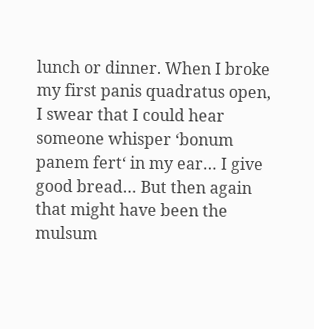lunch or dinner. When I broke my first panis quadratus open, I swear that I could hear someone whisper ‘bonum panem fert‘ in my ear… I give good bread… But then again that might have been the mulsum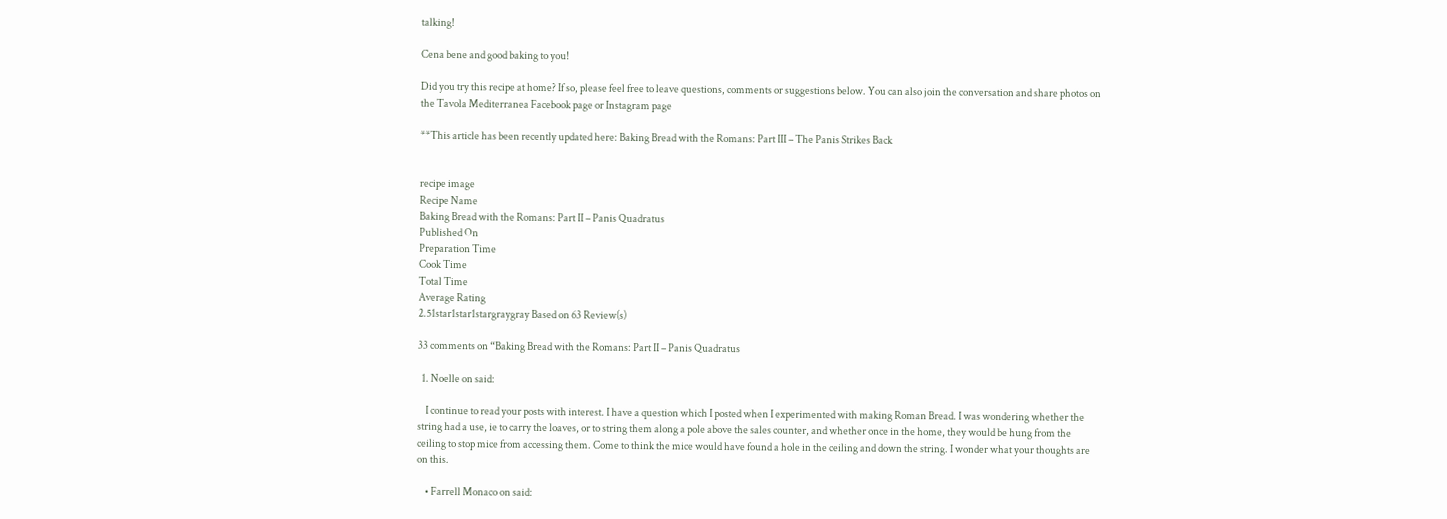talking!

Cena bene and good baking to you!

Did you try this recipe at home? If so, please feel free to leave questions, comments or suggestions below. You can also join the conversation and share photos on the Tavola Mediterranea Facebook page or Instagram page

**This article has been recently updated here: Baking Bread with the Romans: Part III – The Panis Strikes Back


recipe image
Recipe Name
Baking Bread with the Romans: Part II – Panis Quadratus
Published On
Preparation Time
Cook Time
Total Time
Average Rating
2.51star1star1stargraygray Based on 63 Review(s)

33 comments on “Baking Bread with the Romans: Part II – Panis Quadratus

  1. Noelle on said:

    I continue to read your posts with interest. I have a question which I posted when I experimented with making Roman Bread. I was wondering whether the string had a use, ie to carry the loaves, or to string them along a pole above the sales counter, and whether once in the home, they would be hung from the ceiling to stop mice from accessing them. Come to think the mice would have found a hole in the ceiling and down the string. I wonder what your thoughts are on this.

    • Farrell Monaco on said: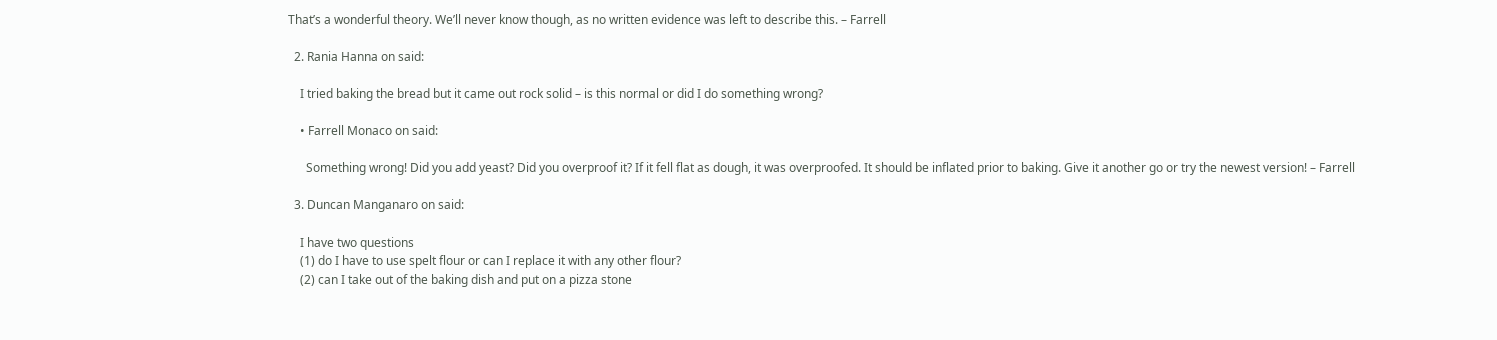That’s a wonderful theory. We’ll never know though, as no written evidence was left to describe this. – Farrell

  2. Rania Hanna on said:

    I tried baking the bread but it came out rock solid – is this normal or did I do something wrong?

    • Farrell Monaco on said:

      Something wrong! Did you add yeast? Did you overproof it? If it fell flat as dough, it was overproofed. It should be inflated prior to baking. Give it another go or try the newest version! – Farrell

  3. Duncan Manganaro on said:

    I have two questions
    (1) do I have to use spelt flour or can I replace it with any other flour?
    (2) can I take out of the baking dish and put on a pizza stone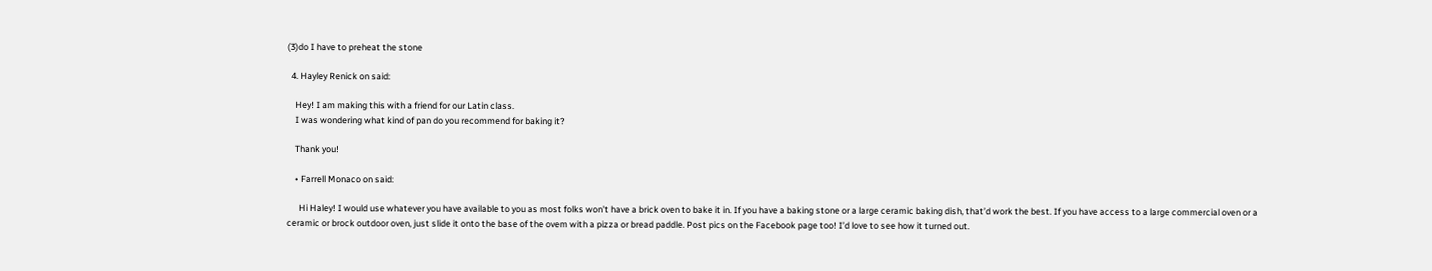(3)do I have to preheat the stone

  4. Hayley Renick on said:

    Hey! I am making this with a friend for our Latin class.
    I was wondering what kind of pan do you recommend for baking it?

    Thank you!

    • Farrell Monaco on said:

      Hi Haley! I would use whatever you have available to you as most folks won’t have a brick oven to bake it in. If you have a baking stone or a large ceramic baking dish, that’d work the best. If you have access to a large commercial oven or a ceramic or brock outdoor oven, just slide it onto the base of the ovem with a pizza or bread paddle. Post pics on the Facebook page too! I’d love to see how it turned out.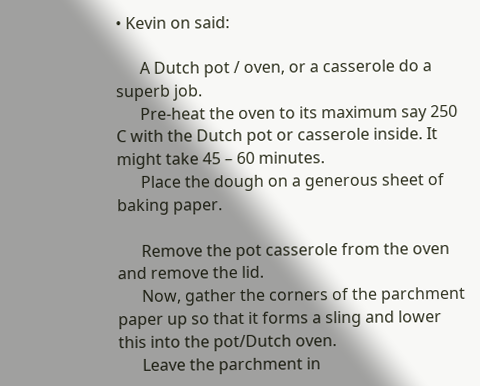• Kevin on said:

      A Dutch pot / oven, or a casserole do a superb job.
      Pre-heat the oven to its maximum say 250 C with the Dutch pot or casserole inside. It might take 45 – 60 minutes.
      Place the dough on a generous sheet of baking paper.

      Remove the pot casserole from the oven and remove the lid.
      Now, gather the corners of the parchment paper up so that it forms a sling and lower this into the pot/Dutch oven.
      Leave the parchment in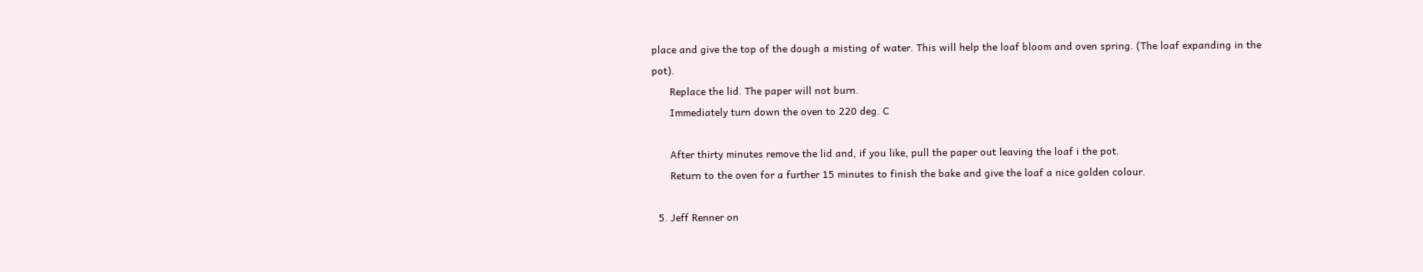place and give the top of the dough a misting of water. This will help the loaf bloom and oven spring. (The loaf expanding in the pot).
      Replace the lid. The paper will not burn.
      Immediately turn down the oven to 220 deg. C

      After thirty minutes remove the lid and, if you like, pull the paper out leaving the loaf i the pot.
      Return to the oven for a further 15 minutes to finish the bake and give the loaf a nice golden colour.

  5. Jeff Renner on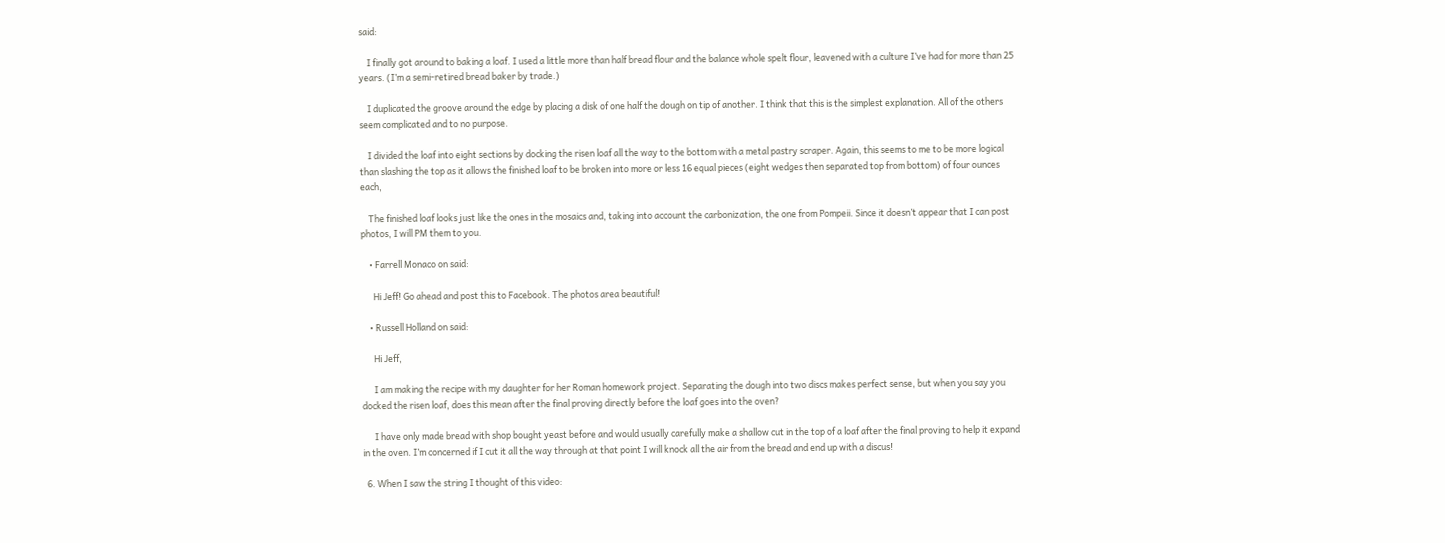said:

    I finally got around to baking a loaf. I used a little more than half bread flour and the balance whole spelt flour, leavened with a culture I’ve had for more than 25 years. (I’m a semi-retired bread baker by trade.)

    I duplicated the groove around the edge by placing a disk of one half the dough on tip of another. I think that this is the simplest explanation. All of the others seem complicated and to no purpose.

    I divided the loaf into eight sections by docking the risen loaf all the way to the bottom with a metal pastry scraper. Again, this seems to me to be more logical than slashing the top as it allows the finished loaf to be broken into more or less 16 equal pieces (eight wedges then separated top from bottom) of four ounces each,

    The finished loaf looks just like the ones in the mosaics and, taking into account the carbonization, the one from Pompeii. Since it doesn’t appear that I can post photos, I will PM them to you.

    • Farrell Monaco on said:

      Hi Jeff! Go ahead and post this to Facebook. The photos area beautiful!

    • Russell Holland on said:

      Hi Jeff,

      I am making the recipe with my daughter for her Roman homework project. Separating the dough into two discs makes perfect sense, but when you say you docked the risen loaf, does this mean after the final proving directly before the loaf goes into the oven?

      I have only made bread with shop bought yeast before and would usually carefully make a shallow cut in the top of a loaf after the final proving to help it expand in the oven. I’m concerned if I cut it all the way through at that point I will knock all the air from the bread and end up with a discus!

  6. When I saw the string I thought of this video: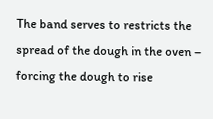The band serves to restricts the spread of the dough in the oven – forcing the dough to rise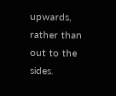upwards, rather than out to the sides.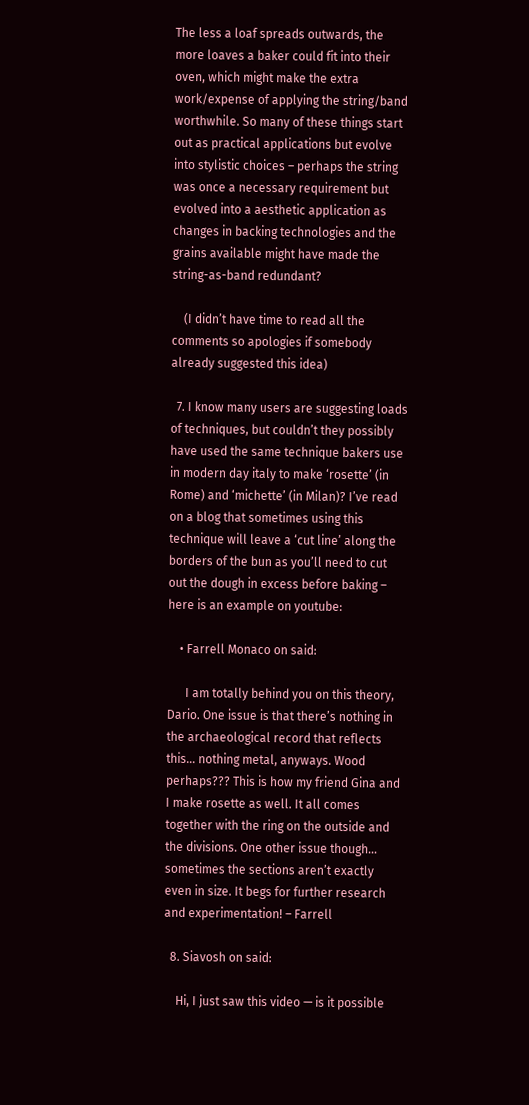The less a loaf spreads outwards, the more loaves a baker could fit into their oven, which might make the extra work/expense of applying the string/band worthwhile. So many of these things start out as practical applications but evolve into stylistic choices – perhaps the string was once a necessary requirement but evolved into a aesthetic application as changes in backing technologies and the grains available might have made the string-as-band redundant?

    (I didn’t have time to read all the comments so apologies if somebody already suggested this idea)

  7. I know many users are suggesting loads of techniques, but couldn’t they possibly have used the same technique bakers use in modern day italy to make ‘rosette’ (in Rome) and ‘michette’ (in Milan)? I’ve read on a blog that sometimes using this technique will leave a ‘cut line’ along the borders of the bun as you’ll need to cut out the dough in excess before baking – here is an example on youtube:

    • Farrell Monaco on said:

      I am totally behind you on this theory, Dario. One issue is that there’s nothing in the archaeological record that reflects this… nothing metal, anyways. Wood perhaps??? This is how my friend Gina and I make rosette as well. It all comes together with the ring on the outside and the divisions. One other issue though… sometimes the sections aren’t exactly even in size. It begs for further research and experimentation! – Farrell

  8. Siavosh on said:

    Hi, I just saw this video — is it possible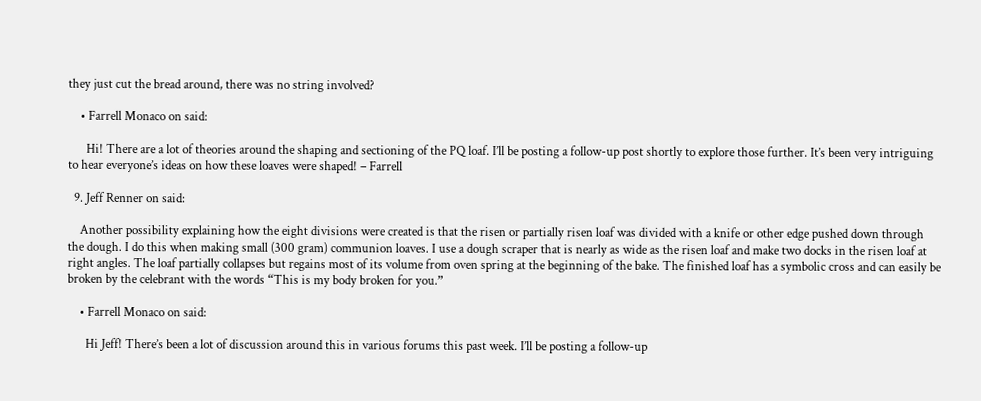they just cut the bread around, there was no string involved?

    • Farrell Monaco on said:

      Hi! There are a lot of theories around the shaping and sectioning of the PQ loaf. I’ll be posting a follow-up post shortly to explore those further. It’s been very intriguing to hear everyone’s ideas on how these loaves were shaped! – Farrell

  9. Jeff Renner on said:

    Another possibility explaining how the eight divisions were created is that the risen or partially risen loaf was divided with a knife or other edge pushed down through the dough. I do this when making small (300 gram) communion loaves. I use a dough scraper that is nearly as wide as the risen loaf and make two docks in the risen loaf at right angles. The loaf partially collapses but regains most of its volume from oven spring at the beginning of the bake. The finished loaf has a symbolic cross and can easily be broken by the celebrant with the words “This is my body broken for you.”

    • Farrell Monaco on said:

      Hi Jeff! There’s been a lot of discussion around this in various forums this past week. I’ll be posting a follow-up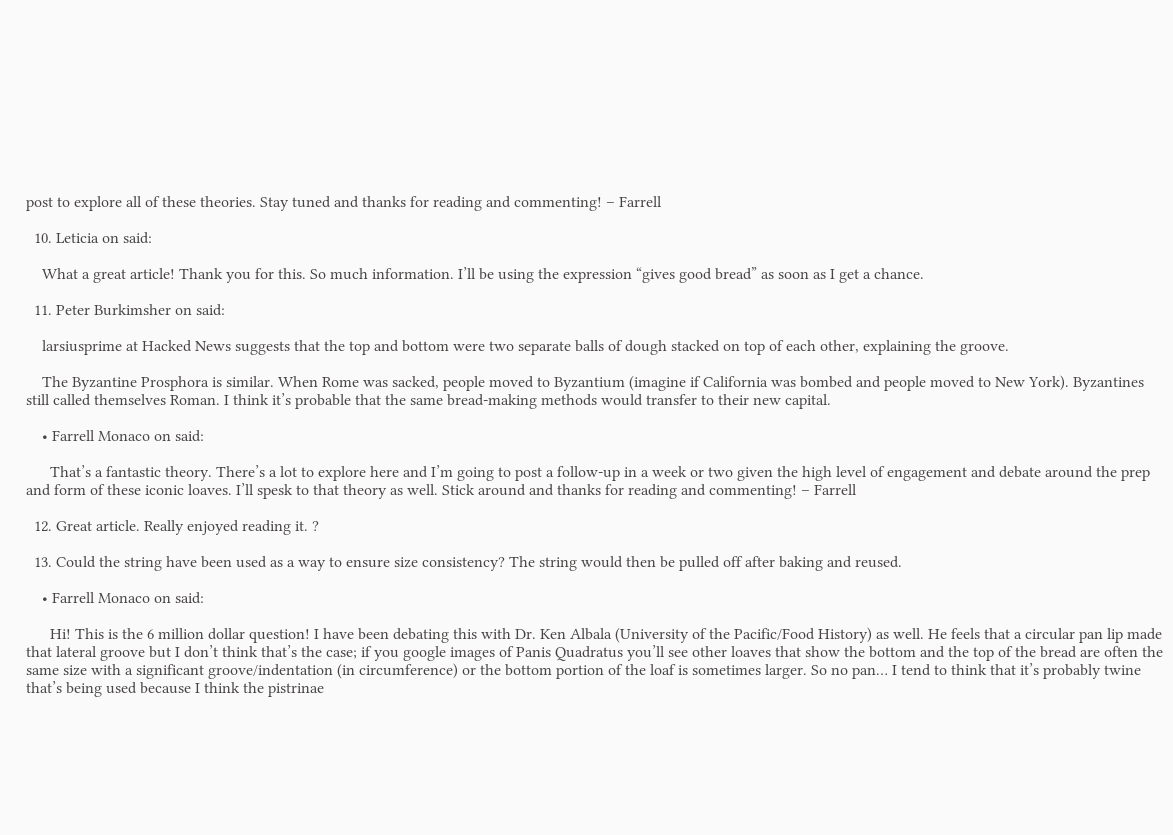post to explore all of these theories. Stay tuned and thanks for reading and commenting! – Farrell

  10. Leticia on said:

    What a great article! Thank you for this. So much information. I’ll be using the expression “gives good bread” as soon as I get a chance.

  11. Peter Burkimsher on said:

    larsiusprime at Hacked News suggests that the top and bottom were two separate balls of dough stacked on top of each other, explaining the groove.

    The Byzantine Prosphora is similar. When Rome was sacked, people moved to Byzantium (imagine if California was bombed and people moved to New York). Byzantines still called themselves Roman. I think it’s probable that the same bread-making methods would transfer to their new capital.

    • Farrell Monaco on said:

      That’s a fantastic theory. There’s a lot to explore here and I’m going to post a follow-up in a week or two given the high level of engagement and debate around the prep and form of these iconic loaves. I’ll spesk to that theory as well. Stick around and thanks for reading and commenting! – Farrell

  12. Great article. Really enjoyed reading it. ?

  13. Could the string have been used as a way to ensure size consistency? The string would then be pulled off after baking and reused.

    • Farrell Monaco on said:

      Hi! This is the 6 million dollar question! I have been debating this with Dr. Ken Albala (University of the Pacific/Food History) as well. He feels that a circular pan lip made that lateral groove but I don’t think that’s the case; if you google images of Panis Quadratus you’ll see other loaves that show the bottom and the top of the bread are often the same size with a significant groove/indentation (in circumference) or the bottom portion of the loaf is sometimes larger. So no pan… I tend to think that it’s probably twine that’s being used because I think the pistrinae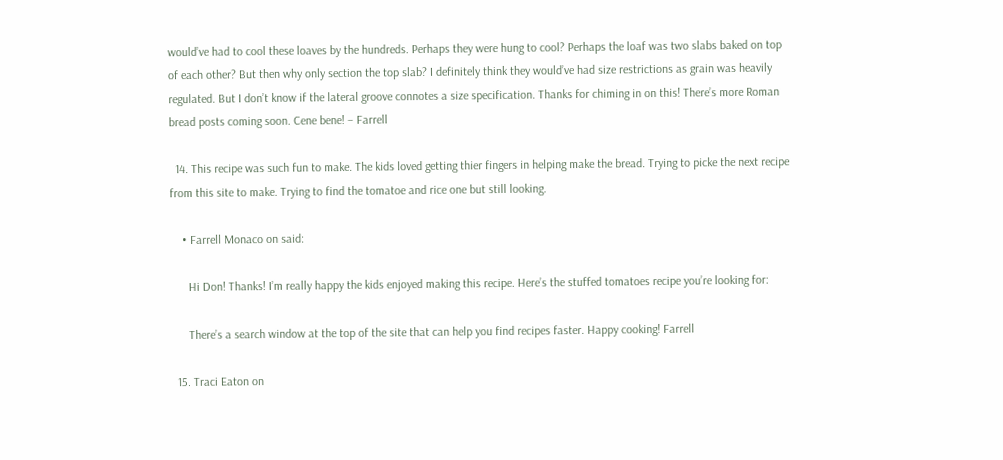would’ve had to cool these loaves by the hundreds. Perhaps they were hung to cool? Perhaps the loaf was two slabs baked on top of each other? But then why only section the top slab? I definitely think they would’ve had size restrictions as grain was heavily regulated. But I don’t know if the lateral groove connotes a size specification. Thanks for chiming in on this! There’s more Roman bread posts coming soon. Cene bene! – Farrell

  14. This recipe was such fun to make. The kids loved getting thier fingers in helping make the bread. Trying to picke the next recipe from this site to make. Trying to find the tomatoe and rice one but still looking.

    • Farrell Monaco on said:

      Hi Don! Thanks! I’m really happy the kids enjoyed making this recipe. Here’s the stuffed tomatoes recipe you’re looking for:

      There’s a search window at the top of the site that can help you find recipes faster. Happy cooking! Farrell

  15. Traci Eaton on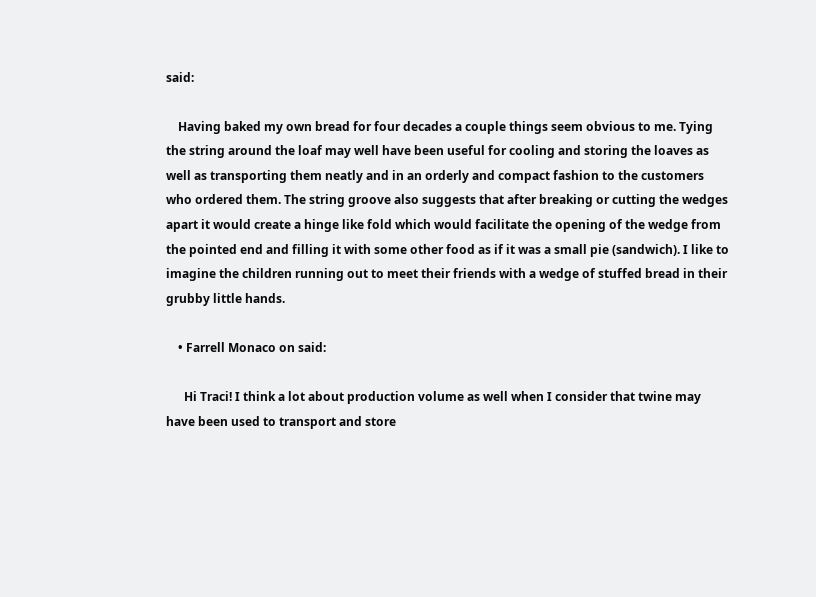said:

    Having baked my own bread for four decades a couple things seem obvious to me. Tying the string around the loaf may well have been useful for cooling and storing the loaves as well as transporting them neatly and in an orderly and compact fashion to the customers who ordered them. The string groove also suggests that after breaking or cutting the wedges apart it would create a hinge like fold which would facilitate the opening of the wedge from the pointed end and filling it with some other food as if it was a small pie (sandwich). I like to imagine the children running out to meet their friends with a wedge of stuffed bread in their grubby little hands.

    • Farrell Monaco on said:

      Hi Traci! I think a lot about production volume as well when I consider that twine may have been used to transport and store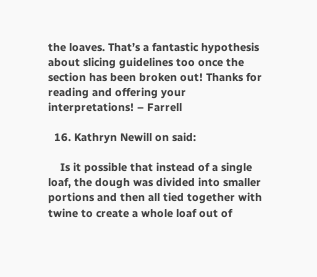the loaves. That’s a fantastic hypothesis about slicing guidelines too once the section has been broken out! Thanks for reading and offering your interpretations! – Farrell

  16. Kathryn Newill on said:

    Is it possible that instead of a single loaf, the dough was divided into smaller portions and then all tied together with twine to create a whole loaf out of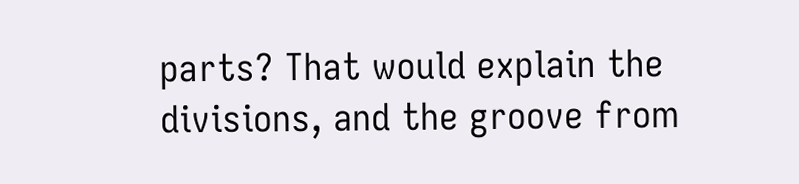parts? That would explain the divisions, and the groove from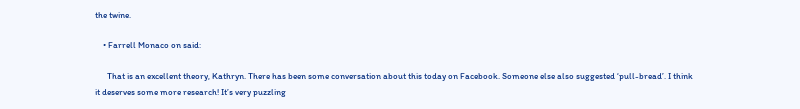the twine.

    • Farrell Monaco on said:

      That is an excellent theory, Kathryn. There has been some conversation about this today on Facebook. Someone else also suggested ‘pull-bread’. I think it deserves some more research! It’s very puzzling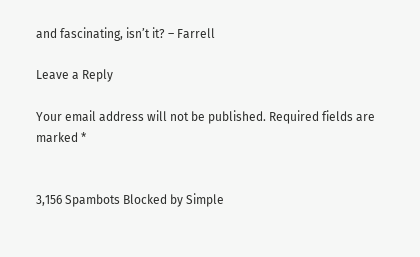and fascinating, isn’t it? – Farrell

Leave a Reply

Your email address will not be published. Required fields are marked *


3,156 Spambots Blocked by Simple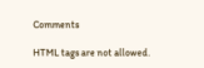Comments

HTML tags are not allowed.